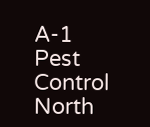A-1 Pest Control North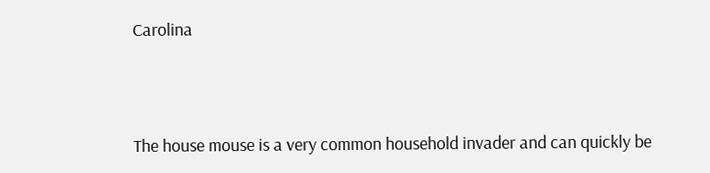Carolina



The house mouse is a very common household invader and can quickly be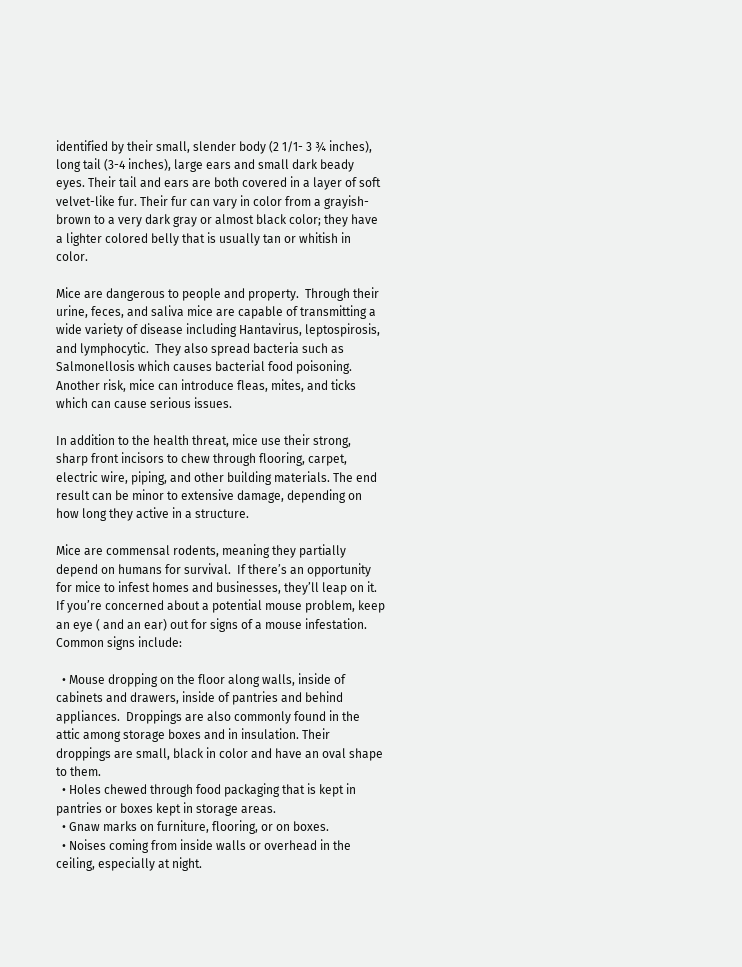identified by their small, slender body (2 1/1- 3 ¾ inches), long tail (3-4 inches), large ears and small dark beady eyes. Their tail and ears are both covered in a layer of soft velvet-like fur. Their fur can vary in color from a grayish-brown to a very dark gray or almost black color; they have a lighter colored belly that is usually tan or whitish in color.

Mice are dangerous to people and property.  Through their urine, feces, and saliva mice are capable of transmitting a wide variety of disease including Hantavirus, leptospirosis, and lymphocytic.  They also spread bacteria such as Salmonellosis which causes bacterial food poisoning.  Another risk, mice can introduce fleas, mites, and ticks which can cause serious issues.

In addition to the health threat, mice use their strong, sharp front incisors to chew through flooring, carpet, electric wire, piping, and other building materials. The end result can be minor to extensive damage, depending on how long they active in a structure.

Mice are commensal rodents, meaning they partially depend on humans for survival.  If there’s an opportunity for mice to infest homes and businesses, they’ll leap on it.  If you’re concerned about a potential mouse problem, keep an eye ( and an ear) out for signs of a mouse infestation.  Common signs include:

  • Mouse dropping on the floor along walls, inside of cabinets and drawers, inside of pantries and behind appliances.  Droppings are also commonly found in the attic among storage boxes and in insulation. Their droppings are small, black in color and have an oval shape to them.
  • Holes chewed through food packaging that is kept in pantries or boxes kept in storage areas.
  • Gnaw marks on furniture, flooring, or on boxes.
  • Noises coming from inside walls or overhead in the ceiling, especially at night.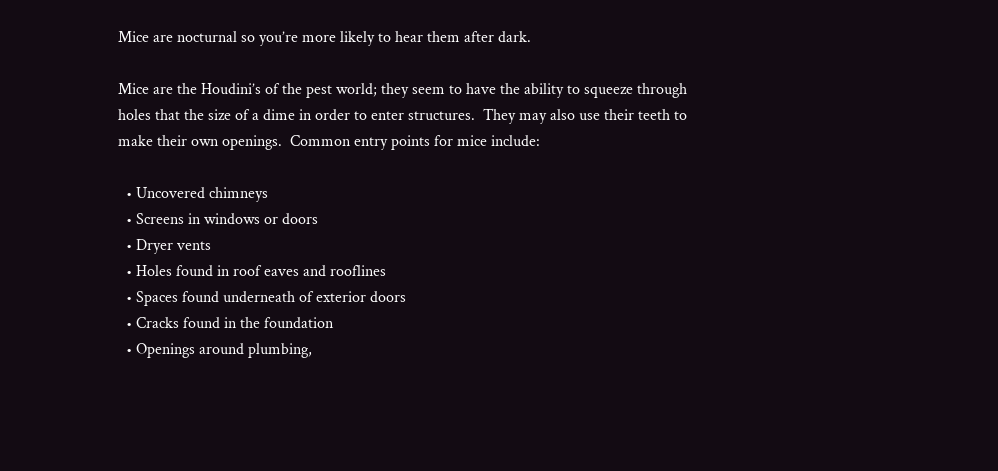Mice are nocturnal so you’re more likely to hear them after dark.

Mice are the Houdini’s of the pest world; they seem to have the ability to squeeze through holes that the size of a dime in order to enter structures.  They may also use their teeth to make their own openings.  Common entry points for mice include:

  • Uncovered chimneys
  • Screens in windows or doors
  • Dryer vents
  • Holes found in roof eaves and rooflines
  • Spaces found underneath of exterior doors
  • Cracks found in the foundation
  • Openings around plumbing,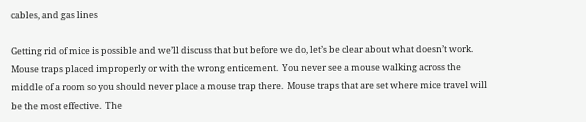cables, and gas lines

Getting rid of mice is possible and we’ll discuss that but before we do, let’s be clear about what doesn’t work.  Mouse traps placed improperly or with the wrong enticement.  You never see a mouse walking across the middle of a room so you should never place a mouse trap there.  Mouse traps that are set where mice travel will be the most effective.  The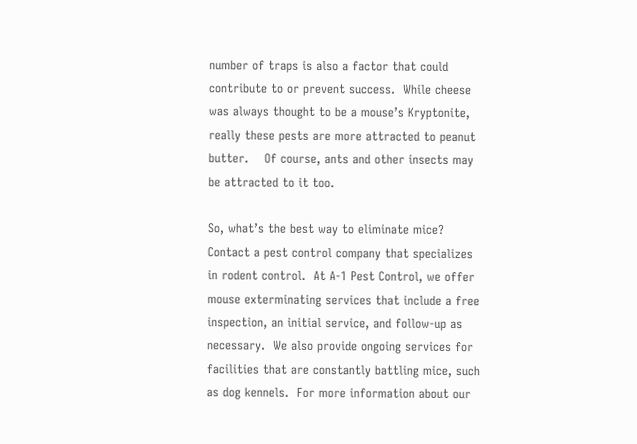number of traps is also a factor that could contribute to or prevent success.  While cheese was always thought to be a mouse’s Kryptonite, really these pests are more attracted to peanut butter.    Of course, ants and other insects may be attracted to it too.

So, what’s the best way to eliminate mice? Contact a pest control company that specializes in rodent control.  At A-1 Pest Control, we offer mouse exterminating services that include a free inspection, an initial service, and follow-up as necessary.  We also provide ongoing services for facilities that are constantly battling mice, such as dog kennels.  For more information about our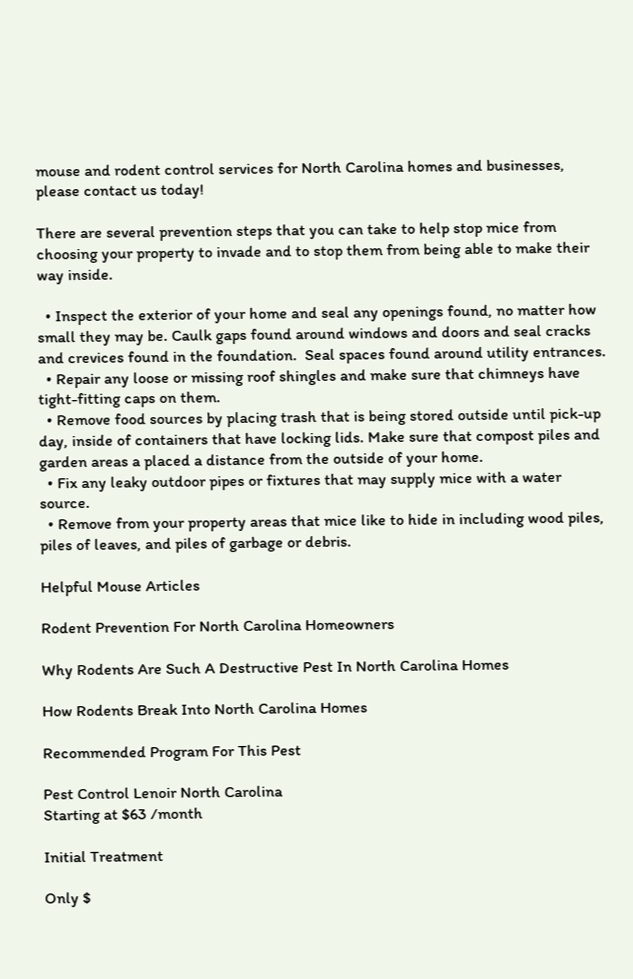mouse and rodent control services for North Carolina homes and businesses, please contact us today!

There are several prevention steps that you can take to help stop mice from choosing your property to invade and to stop them from being able to make their way inside.

  • Inspect the exterior of your home and seal any openings found, no matter how small they may be. Caulk gaps found around windows and doors and seal cracks and crevices found in the foundation.  Seal spaces found around utility entrances.
  • Repair any loose or missing roof shingles and make sure that chimneys have tight-fitting caps on them.
  • Remove food sources by placing trash that is being stored outside until pick-up day, inside of containers that have locking lids. Make sure that compost piles and garden areas a placed a distance from the outside of your home.
  • Fix any leaky outdoor pipes or fixtures that may supply mice with a water source.
  • Remove from your property areas that mice like to hide in including wood piles, piles of leaves, and piles of garbage or debris.

Helpful Mouse Articles

Rodent Prevention For North Carolina Homeowners

Why Rodents Are Such A Destructive Pest In North Carolina Homes

How Rodents Break Into North Carolina Homes

Recommended Program For This Pest

Pest Control Lenoir North Carolina
Starting at $63 /month

Initial Treatment

Only $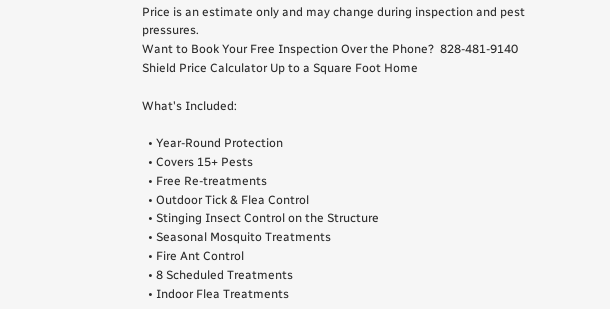Price is an estimate only and may change during inspection and pest pressures.
Want to Book Your Free Inspection Over the Phone?  828-481-9140
Shield Price Calculator Up to a Square Foot Home

What's Included:

  • Year-Round Protection
  • Covers 15+ Pests
  • Free Re-treatments
  • Outdoor Tick & Flea Control
  • Stinging Insect Control on the Structure
  • Seasonal Mosquito Treatments
  • Fire Ant Control
  • 8 Scheduled Treatments
  • Indoor Flea Treatments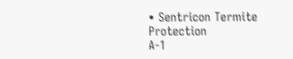• Sentricon Termite Protection
A-1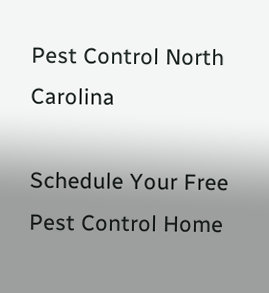Pest Control North Carolina

Schedule Your Free Pest Control Home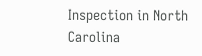Inspection in North Carolina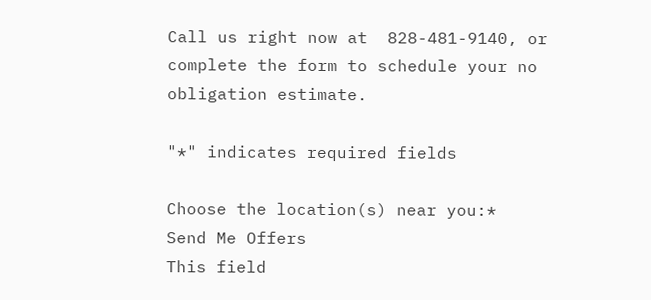Call us right now at  828-481-9140, or complete the form to schedule your no obligation estimate.

"*" indicates required fields

Choose the location(s) near you:*
Send Me Offers
This field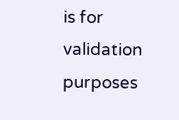is for validation purposes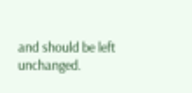and should be left unchanged.